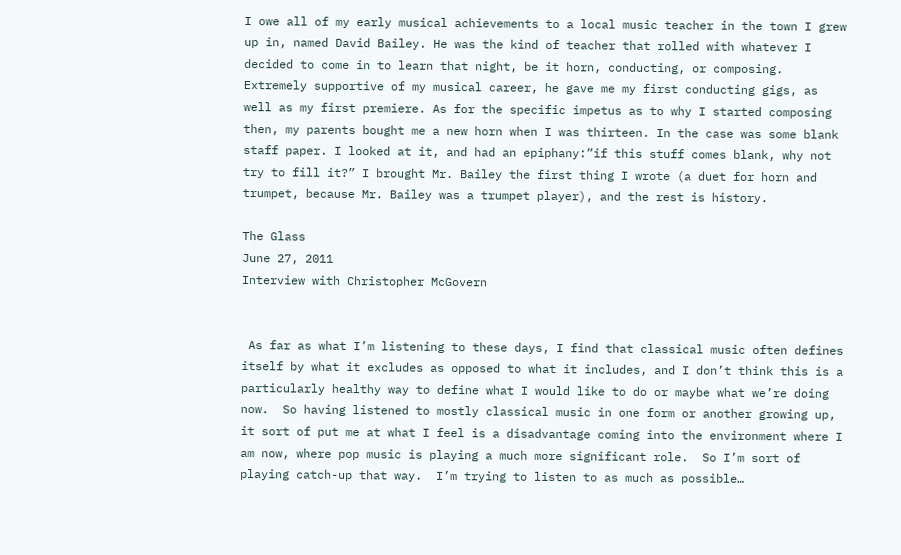I owe all of my early musical achievements to a local music teacher in the town I grew up in, named David Bailey. He was the kind of teacher that rolled with whatever I decided to come in to learn that night, be it horn, conducting, or composing. Extremely supportive of my musical career, he gave me my first conducting gigs, as well as my first premiere. As for the specific impetus as to why I started composing then, my parents bought me a new horn when I was thirteen. In the case was some blank staff paper. I looked at it, and had an epiphany:”if this stuff comes blank, why not try to fill it?” I brought Mr. Bailey the first thing I wrote (a duet for horn and trumpet, because Mr. Bailey was a trumpet player), and the rest is history.

The Glass
June 27, 2011
Interview with Christopher McGovern


 As far as what I’m listening to these days, I find that classical music often defines itself by what it excludes as opposed to what it includes, and I don’t think this is a particularly healthy way to define what I would like to do or maybe what we’re doing now.  So having listened to mostly classical music in one form or another growing up, it sort of put me at what I feel is a disadvantage coming into the environment where I am now, where pop music is playing a much more significant role.  So I’m sort of playing catch-up that way.  I’m trying to listen to as much as possible…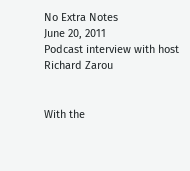No Extra Notes
June 20, 2011
Podcast interview with host Richard Zarou


With the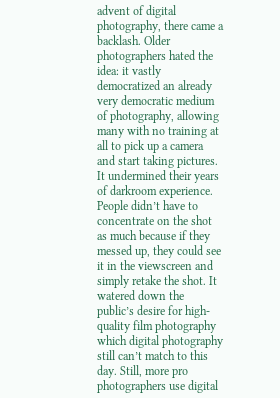advent of digital photography, there came a backlash. Older photographers hated the idea: it vastly democratized an already very democratic medium of photography, allowing many with no training at all to pick up a camera and start taking pictures. It undermined their years of darkroom experience. People didn’t have to concentrate on the shot as much because if they messed up, they could see it in the viewscreen and simply retake the shot. It watered down the public’s desire for high-quality film photography which digital photography still can’t match to this day. Still, more pro photographers use digital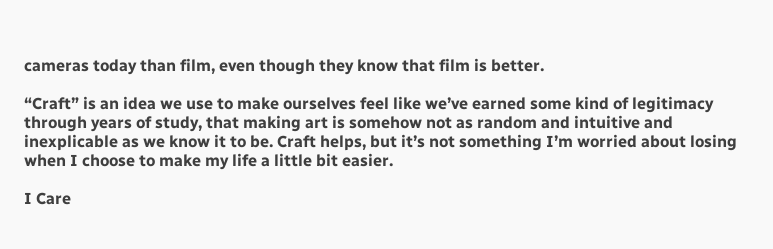cameras today than film, even though they know that film is better.

“Craft” is an idea we use to make ourselves feel like we’ve earned some kind of legitimacy through years of study, that making art is somehow not as random and intuitive and inexplicable as we know it to be. Craft helps, but it’s not something I’m worried about losing when I choose to make my life a little bit easier.

I Care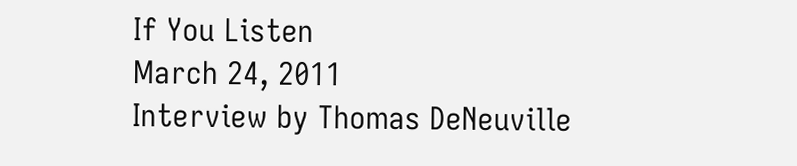If You Listen
March 24, 2011
Interview by Thomas DeNeuville